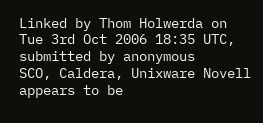Linked by Thom Holwerda on Tue 3rd Oct 2006 18:35 UTC, submitted by anonymous
SCO, Caldera, Unixware Novell appears to be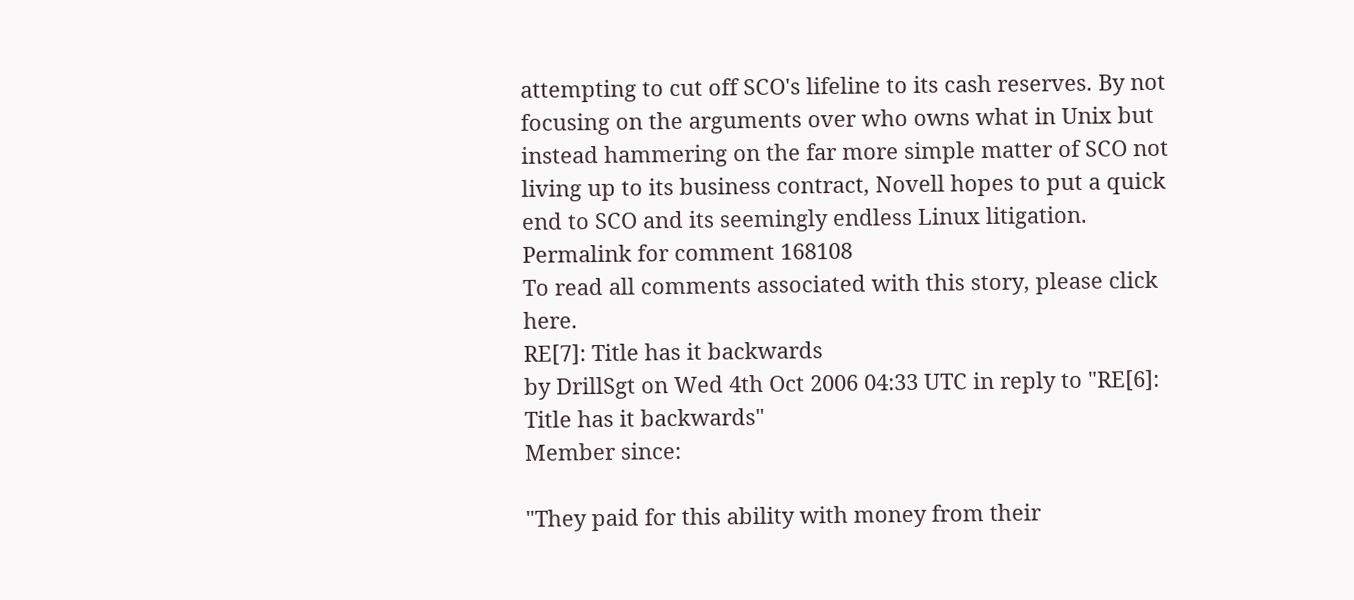attempting to cut off SCO's lifeline to its cash reserves. By not focusing on the arguments over who owns what in Unix but instead hammering on the far more simple matter of SCO not living up to its business contract, Novell hopes to put a quick end to SCO and its seemingly endless Linux litigation.
Permalink for comment 168108
To read all comments associated with this story, please click here.
RE[7]: Title has it backwards
by DrillSgt on Wed 4th Oct 2006 04:33 UTC in reply to "RE[6]: Title has it backwards"
Member since:

"They paid for this ability with money from their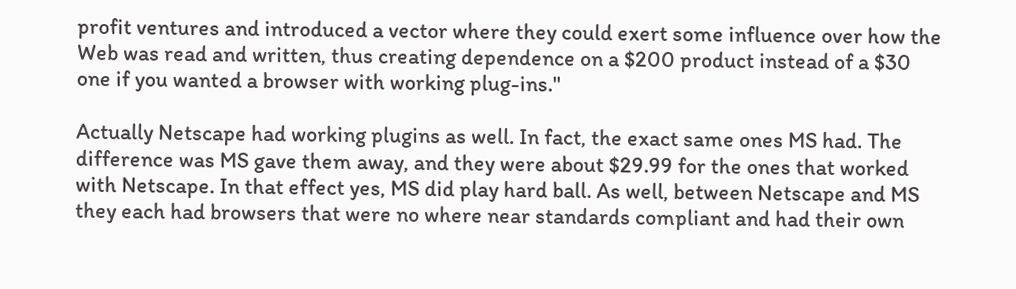profit ventures and introduced a vector where they could exert some influence over how the Web was read and written, thus creating dependence on a $200 product instead of a $30 one if you wanted a browser with working plug-ins."

Actually Netscape had working plugins as well. In fact, the exact same ones MS had. The difference was MS gave them away, and they were about $29.99 for the ones that worked with Netscape. In that effect yes, MS did play hard ball. As well, between Netscape and MS they each had browsers that were no where near standards compliant and had their own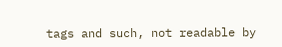tags and such, not readable by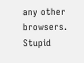any other browsers. Stupid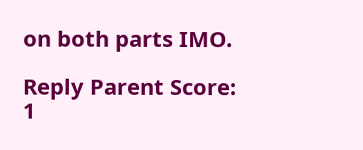on both parts IMO.

Reply Parent Score: 1